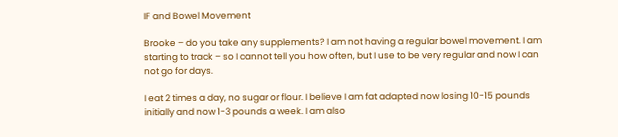IF and Bowel Movement

Brooke – do you take any supplements? I am not having a regular bowel movement. I am starting to track – so I cannot tell you how often, but I use to be very regular and now I can not go for days.

I eat 2 times a day, no sugar or flour. I believe I am fat adapted now losing 10-15 pounds initially and now 1-3 pounds a week. I am also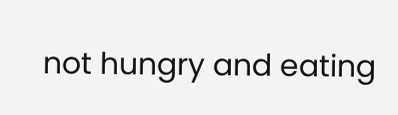not hungry and eating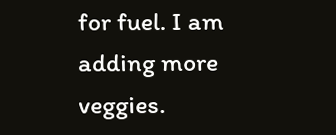for fuel. I am adding more veggies.